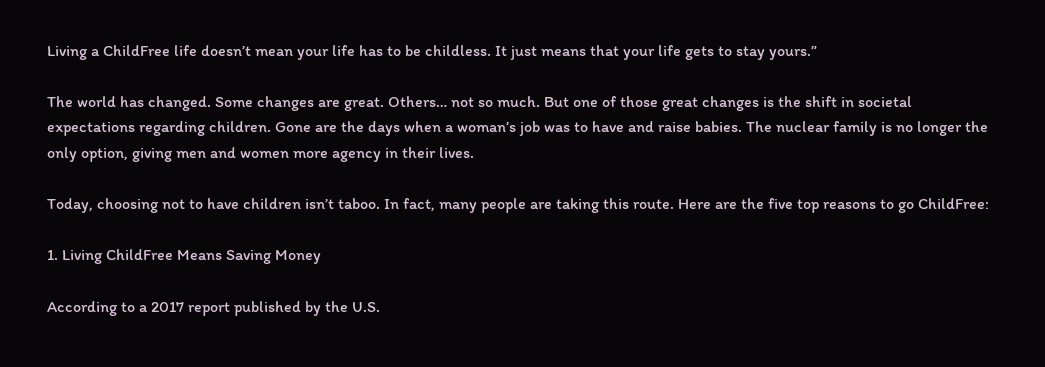Living a ChildFree life doesn’t mean your life has to be childless. It just means that your life gets to stay yours.”

The world has changed. Some changes are great. Others… not so much. But one of those great changes is the shift in societal expectations regarding children. Gone are the days when a woman’s job was to have and raise babies. The nuclear family is no longer the only option, giving men and women more agency in their lives.

Today, choosing not to have children isn’t taboo. In fact, many people are taking this route. Here are the five top reasons to go ChildFree:

1. Living ChildFree Means Saving Money

According to a 2017 report published by the U.S.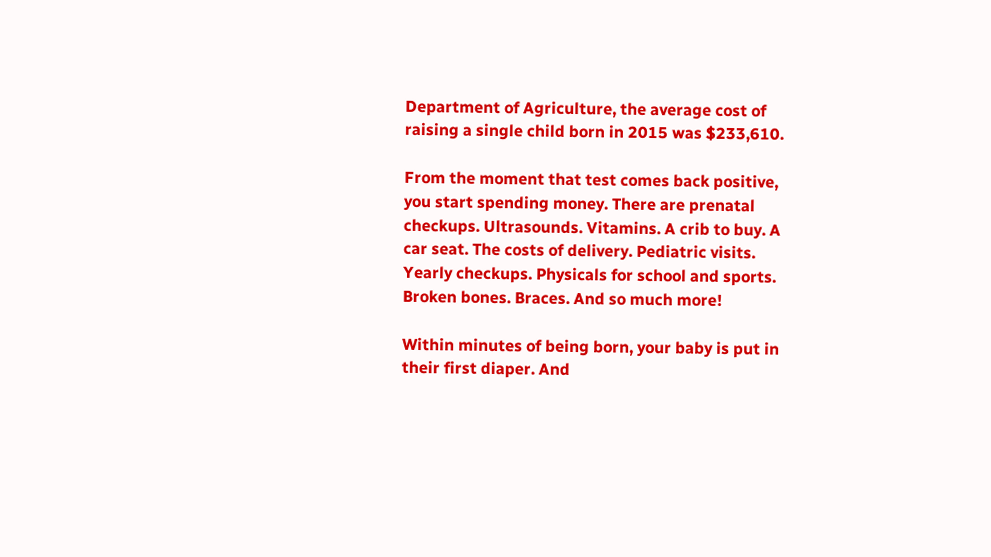Department of Agriculture, the average cost of raising a single child born in 2015 was $233,610.

From the moment that test comes back positive, you start spending money. There are prenatal checkups. Ultrasounds. Vitamins. A crib to buy. A car seat. The costs of delivery. Pediatric visits. Yearly checkups. Physicals for school and sports. Broken bones. Braces. And so much more!

Within minutes of being born, your baby is put in their first diaper. And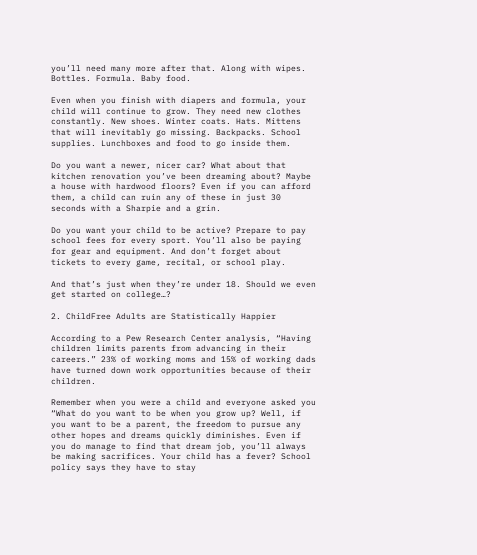you’ll need many more after that. Along with wipes. Bottles. Formula. Baby food.

Even when you finish with diapers and formula, your child will continue to grow. They need new clothes constantly. New shoes. Winter coats. Hats. Mittens that will inevitably go missing. Backpacks. School supplies. Lunchboxes and food to go inside them.

Do you want a newer, nicer car? What about that kitchen renovation you’ve been dreaming about? Maybe a house with hardwood floors? Even if you can afford them, a child can ruin any of these in just 30 seconds with a Sharpie and a grin.

Do you want your child to be active? Prepare to pay school fees for every sport. You’ll also be paying for gear and equipment. And don’t forget about tickets to every game, recital, or school play.

And that’s just when they’re under 18. Should we even get started on college…?

2. ChildFree Adults are Statistically Happier

According to a Pew Research Center analysis, “Having children limits parents from advancing in their careers.” 23% of working moms and 15% of working dads have turned down work opportunities because of their children.

Remember when you were a child and everyone asked you “What do you want to be when you grow up? Well, if you want to be a parent, the freedom to pursue any other hopes and dreams quickly diminishes. Even if you do manage to find that dream job, you’ll always be making sacrifices. Your child has a fever? School policy says they have to stay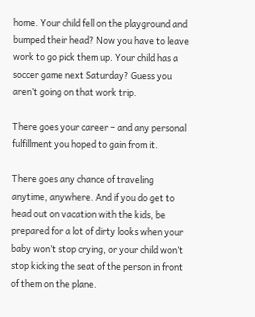home. Your child fell on the playground and bumped their head? Now you have to leave work to go pick them up. Your child has a soccer game next Saturday? Guess you aren’t going on that work trip.

There goes your career – and any personal fulfillment you hoped to gain from it.

There goes any chance of traveling anytime, anywhere. And if you do get to head out on vacation with the kids, be prepared for a lot of dirty looks when your baby won’t stop crying, or your child won’t stop kicking the seat of the person in front of them on the plane.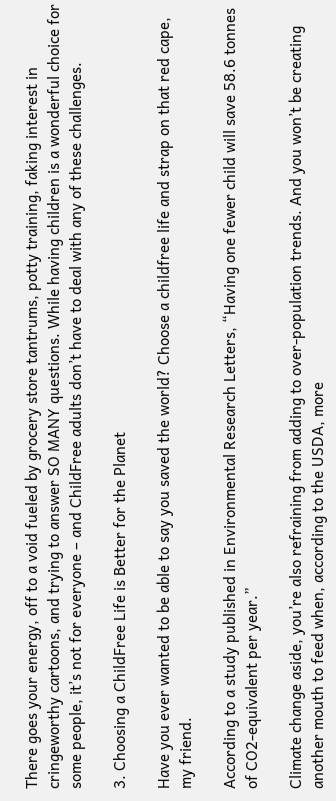There goes your energy, off to a void fueled by grocery store tantrums, potty training, faking interest in cringeworthy cartoons, and trying to answer SO MANY questions. While having children is a wonderful choice for some people, it’s not for everyone – and ChildFree adults don’t have to deal with any of these challenges.

3. Choosing a ChildFree Life is Better for the Planet

Have you ever wanted to be able to say you saved the world? Choose a childfree life and strap on that red cape, my friend.

According to a study published in Environmental Research Letters, “Having one fewer child will save 58.6 tonnes of CO2-equivalent per year.”

Climate change aside, you’re also refraining from adding to over-population trends. And you won’t be creating another mouth to feed when, according to the USDA, more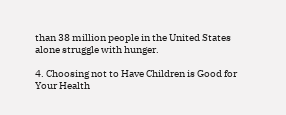than 38 million people in the United States alone struggle with hunger.

4. Choosing not to Have Children is Good for Your Health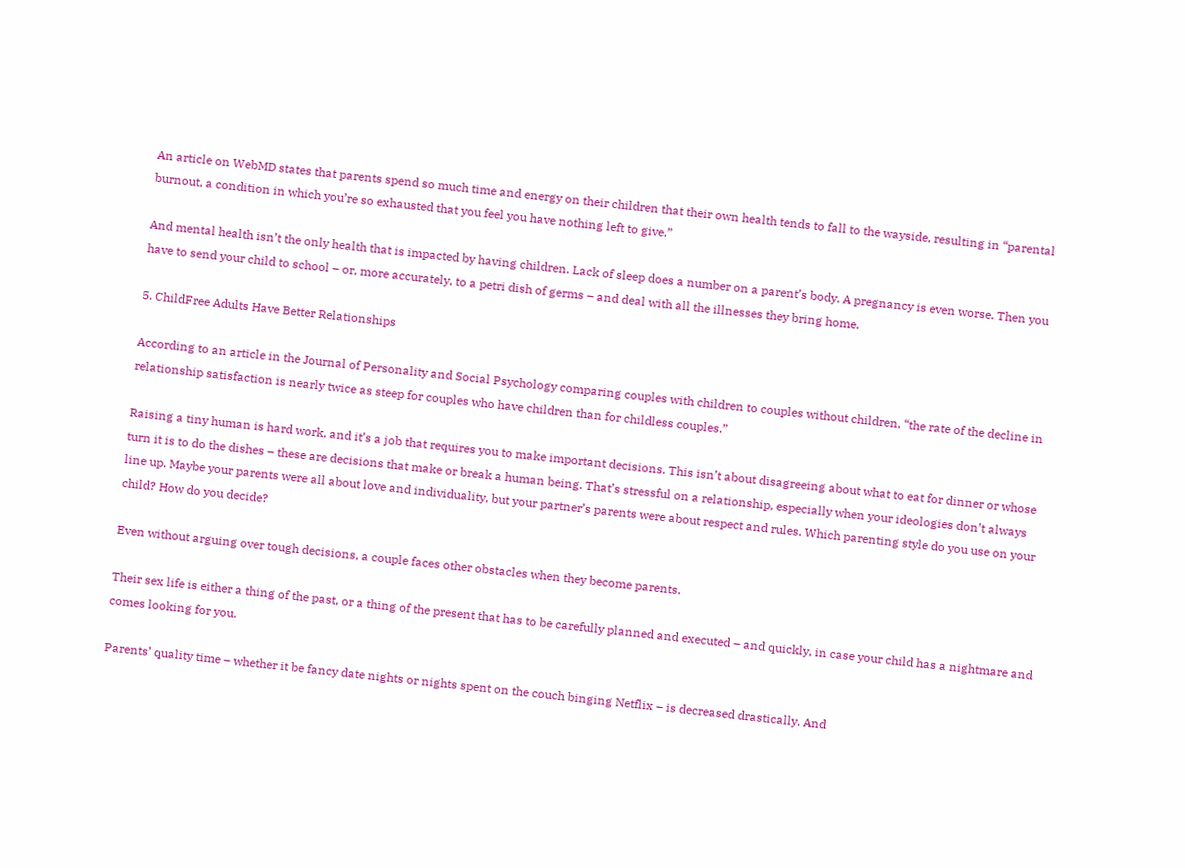An article on WebMD states that parents spend so much time and energy on their children that their own health tends to fall to the wayside, resulting in “parental burnout, a condition in which you’re so exhausted that you feel you have nothing left to give.”

And mental health isn’t the only health that is impacted by having children. Lack of sleep does a number on a parent’s body. A pregnancy is even worse. Then you have to send your child to school – or, more accurately, to a petri dish of germs – and deal with all the illnesses they bring home.

5. ChildFree Adults Have Better Relationships

According to an article in the Journal of Personality and Social Psychology comparing couples with children to couples without children, “the rate of the decline in relationship satisfaction is nearly twice as steep for couples who have children than for childless couples.”

Raising a tiny human is hard work, and it’s a job that requires you to make important decisions. This isn’t about disagreeing about what to eat for dinner or whose turn it is to do the dishes – these are decisions that make or break a human being. That’s stressful on a relationship, especially when your ideologies don’t always line up. Maybe your parents were all about love and individuality, but your partner’s parents were about respect and rules. Which parenting style do you use on your child? How do you decide?

Even without arguing over tough decisions, a couple faces other obstacles when they become parents.

Their sex life is either a thing of the past, or a thing of the present that has to be carefully planned and executed – and quickly, in case your child has a nightmare and comes looking for you.

Parents’ quality time – whether it be fancy date nights or nights spent on the couch binging Netflix – is decreased drastically. And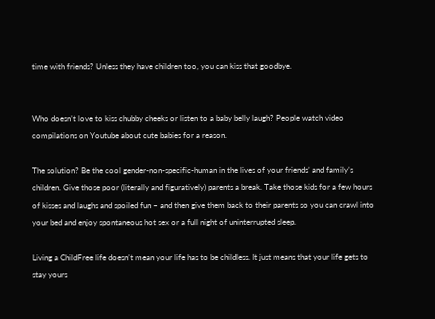time with friends? Unless they have children too, you can kiss that goodbye.


Who doesn’t love to kiss chubby cheeks or listen to a baby belly laugh? People watch video compilations on Youtube about cute babies for a reason.

The solution? Be the cool gender-non-specific-human in the lives of your friends’ and family’s children. Give those poor (literally and figuratively) parents a break. Take those kids for a few hours of kisses and laughs and spoiled fun – and then give them back to their parents so you can crawl into your bed and enjoy spontaneous hot sex or a full night of uninterrupted sleep.

Living a ChildFree life doesn’t mean your life has to be childless. It just means that your life gets to stay yours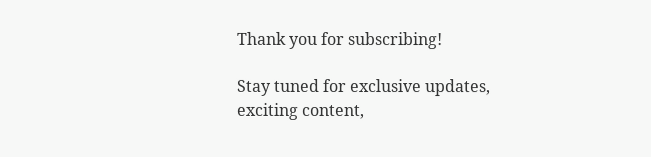Thank you for subscribing!

Stay tuned for exclusive updates, exciting content,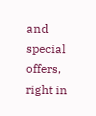and special offers, right in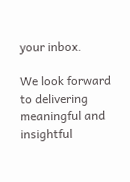your inbox.

We look forward to delivering meaningful and insightful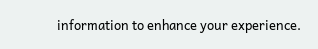information to enhance your experience.